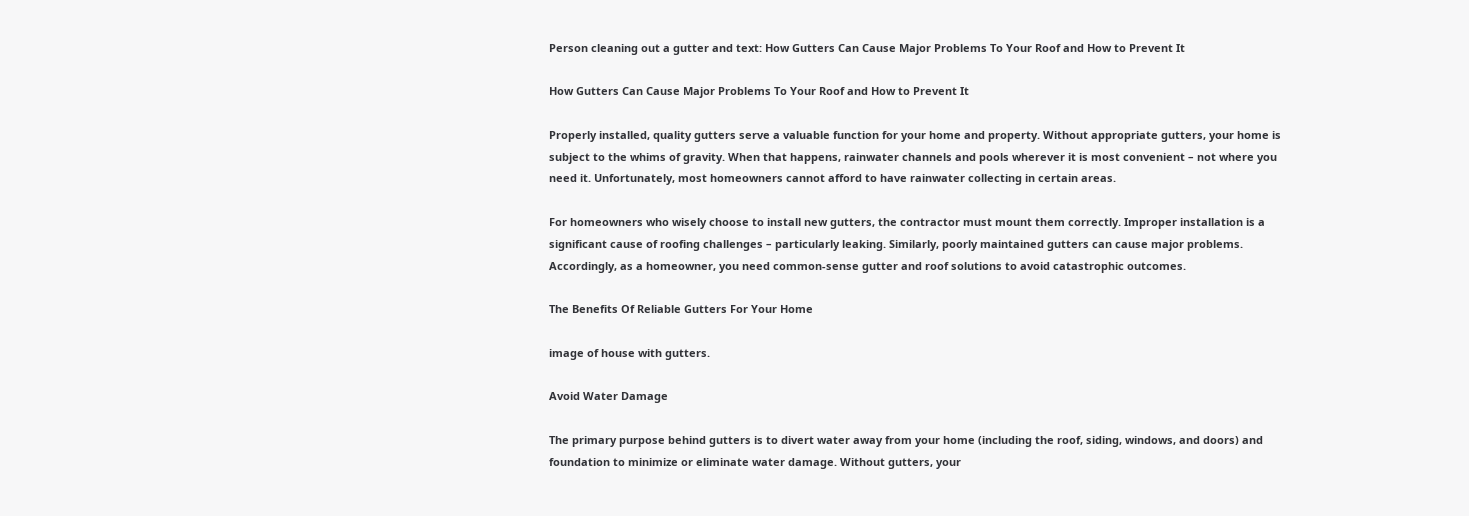Person cleaning out a gutter and text: How Gutters Can Cause Major Problems To Your Roof and How to Prevent It

How Gutters Can Cause Major Problems To Your Roof and How to Prevent It

Properly installed, quality gutters serve a valuable function for your home and property. Without appropriate gutters, your home is subject to the whims of gravity. When that happens, rainwater channels and pools wherever it is most convenient – not where you need it. Unfortunately, most homeowners cannot afford to have rainwater collecting in certain areas.

For homeowners who wisely choose to install new gutters, the contractor must mount them correctly. Improper installation is a significant cause of roofing challenges – particularly leaking. Similarly, poorly maintained gutters can cause major problems. Accordingly, as a homeowner, you need common-sense gutter and roof solutions to avoid catastrophic outcomes.

The Benefits Of Reliable Gutters For Your Home

image of house with gutters.

Avoid Water Damage

The primary purpose behind gutters is to divert water away from your home (including the roof, siding, windows, and doors) and foundation to minimize or eliminate water damage. Without gutters, your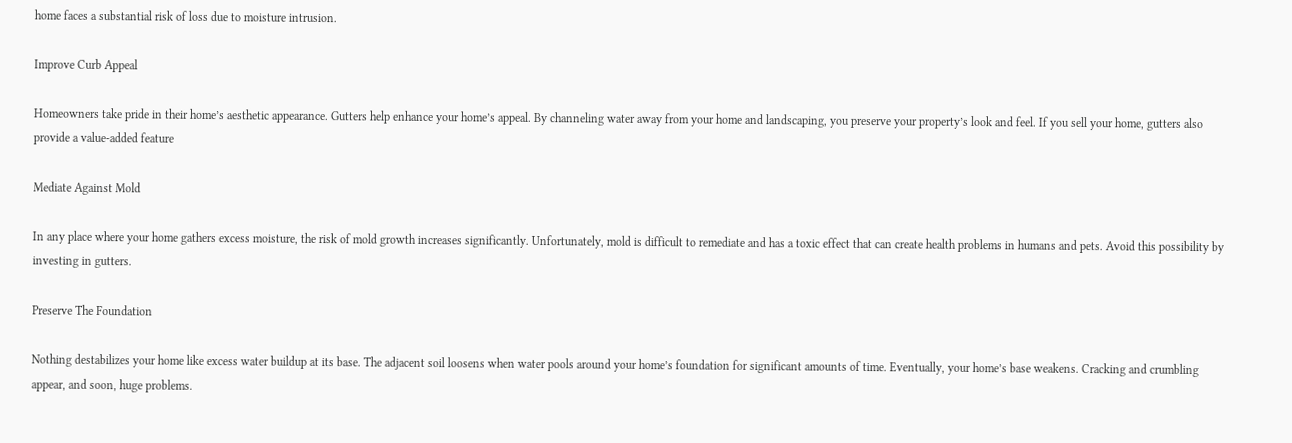home faces a substantial risk of loss due to moisture intrusion.

Improve Curb Appeal

Homeowners take pride in their home’s aesthetic appearance. Gutters help enhance your home’s appeal. By channeling water away from your home and landscaping, you preserve your property’s look and feel. If you sell your home, gutters also provide a value-added feature

Mediate Against Mold

In any place where your home gathers excess moisture, the risk of mold growth increases significantly. Unfortunately, mold is difficult to remediate and has a toxic effect that can create health problems in humans and pets. Avoid this possibility by investing in gutters.

Preserve The Foundation

Nothing destabilizes your home like excess water buildup at its base. The adjacent soil loosens when water pools around your home’s foundation for significant amounts of time. Eventually, your home’s base weakens. Cracking and crumbling appear, and soon, huge problems.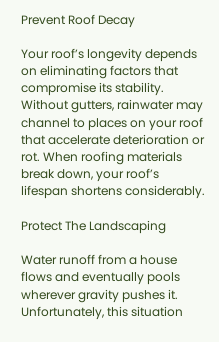Prevent Roof Decay

Your roof’s longevity depends on eliminating factors that compromise its stability. Without gutters, rainwater may channel to places on your roof that accelerate deterioration or rot. When roofing materials break down, your roof’s lifespan shortens considerably.

Protect The Landscaping

Water runoff from a house flows and eventually pools wherever gravity pushes it. Unfortunately, this situation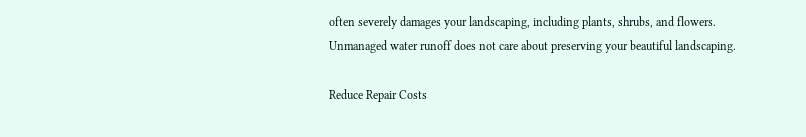often severely damages your landscaping, including plants, shrubs, and flowers. Unmanaged water runoff does not care about preserving your beautiful landscaping.

Reduce Repair Costs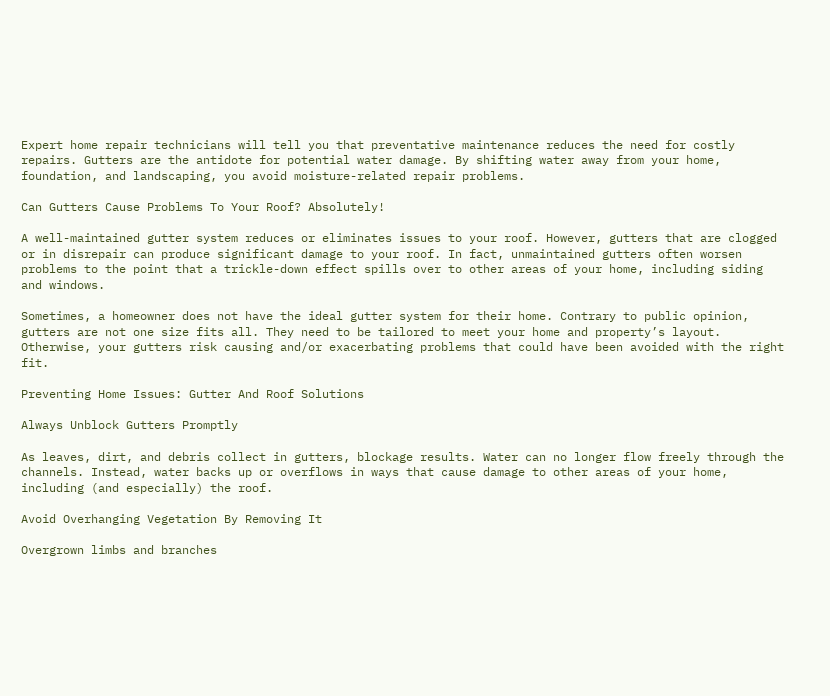Expert home repair technicians will tell you that preventative maintenance reduces the need for costly repairs. Gutters are the antidote for potential water damage. By shifting water away from your home, foundation, and landscaping, you avoid moisture-related repair problems.

Can Gutters Cause Problems To Your Roof? Absolutely!

A well-maintained gutter system reduces or eliminates issues to your roof. However, gutters that are clogged or in disrepair can produce significant damage to your roof. In fact, unmaintained gutters often worsen problems to the point that a trickle-down effect spills over to other areas of your home, including siding and windows.

Sometimes, a homeowner does not have the ideal gutter system for their home. Contrary to public opinion, gutters are not one size fits all. They need to be tailored to meet your home and property’s layout. Otherwise, your gutters risk causing and/or exacerbating problems that could have been avoided with the right fit.

Preventing Home Issues: Gutter And Roof Solutions

Always Unblock Gutters Promptly

As leaves, dirt, and debris collect in gutters, blockage results. Water can no longer flow freely through the channels. Instead, water backs up or overflows in ways that cause damage to other areas of your home, including (and especially) the roof.

Avoid Overhanging Vegetation By Removing It

Overgrown limbs and branches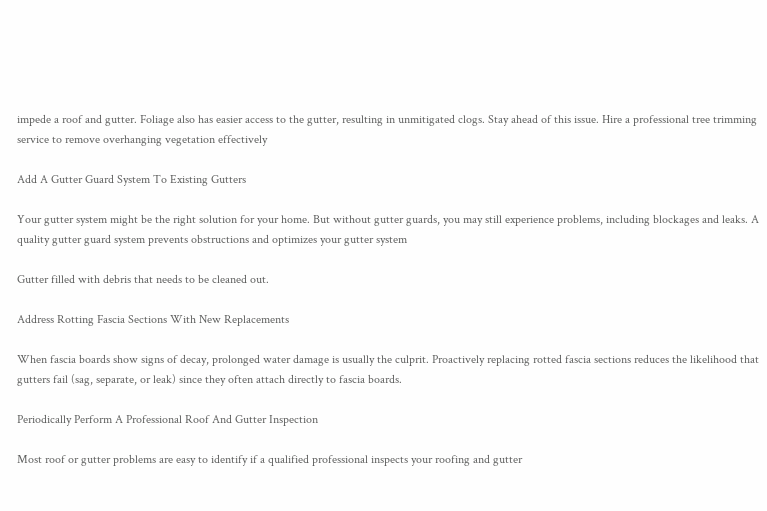impede a roof and gutter. Foliage also has easier access to the gutter, resulting in unmitigated clogs. Stay ahead of this issue. Hire a professional tree trimming service to remove overhanging vegetation effectively

Add A Gutter Guard System To Existing Gutters

Your gutter system might be the right solution for your home. But without gutter guards, you may still experience problems, including blockages and leaks. A quality gutter guard system prevents obstructions and optimizes your gutter system

Gutter filled with debris that needs to be cleaned out.

Address Rotting Fascia Sections With New Replacements

When fascia boards show signs of decay, prolonged water damage is usually the culprit. Proactively replacing rotted fascia sections reduces the likelihood that gutters fail (sag, separate, or leak) since they often attach directly to fascia boards.

Periodically Perform A Professional Roof And Gutter Inspection

Most roof or gutter problems are easy to identify if a qualified professional inspects your roofing and gutter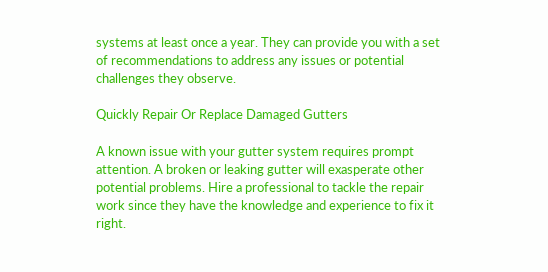systems at least once a year. They can provide you with a set of recommendations to address any issues or potential challenges they observe.

Quickly Repair Or Replace Damaged Gutters

A known issue with your gutter system requires prompt attention. A broken or leaking gutter will exasperate other potential problems. Hire a professional to tackle the repair work since they have the knowledge and experience to fix it right.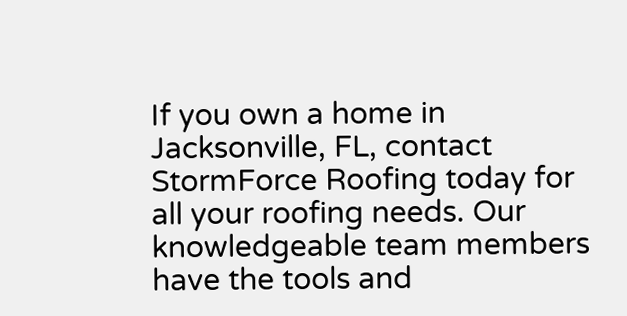If you own a home in Jacksonville, FL, contact StormForce Roofing today for all your roofing needs. Our knowledgeable team members have the tools and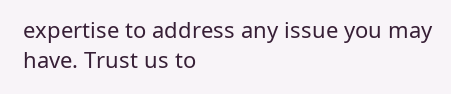expertise to address any issue you may have. Trust us to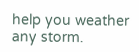help you weather any storm.